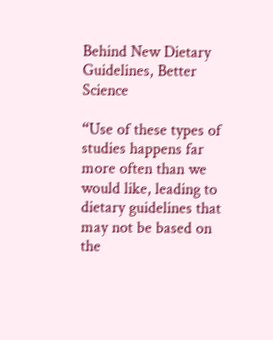Behind New Dietary Guidelines, Better Science

“Use of these types of studies happens far more often than we would like, leading to dietary guidelines that may not be based on the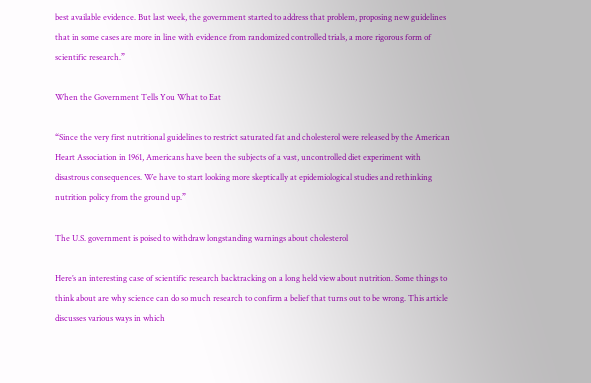best available evidence. But last week, the government started to address that problem, proposing new guidelines that in some cases are more in line with evidence from randomized controlled trials, a more rigorous form of scientific research.”

When the Government Tells You What to Eat

“Since the very first nutritional guidelines to restrict saturated fat and cholesterol were released by the American Heart Association in 1961, Americans have been the subjects of a vast, uncontrolled diet experiment with disastrous consequences. We have to start looking more skeptically at epidemiological studies and rethinking nutrition policy from the ground up.”

The U.S. government is poised to withdraw longstanding warnings about cholesterol

Here’s an interesting case of scientific research backtracking on a long held view about nutrition. Some things to think about are why science can do so much research to confirm a belief that turns out to be wrong. This article discusses various ways in which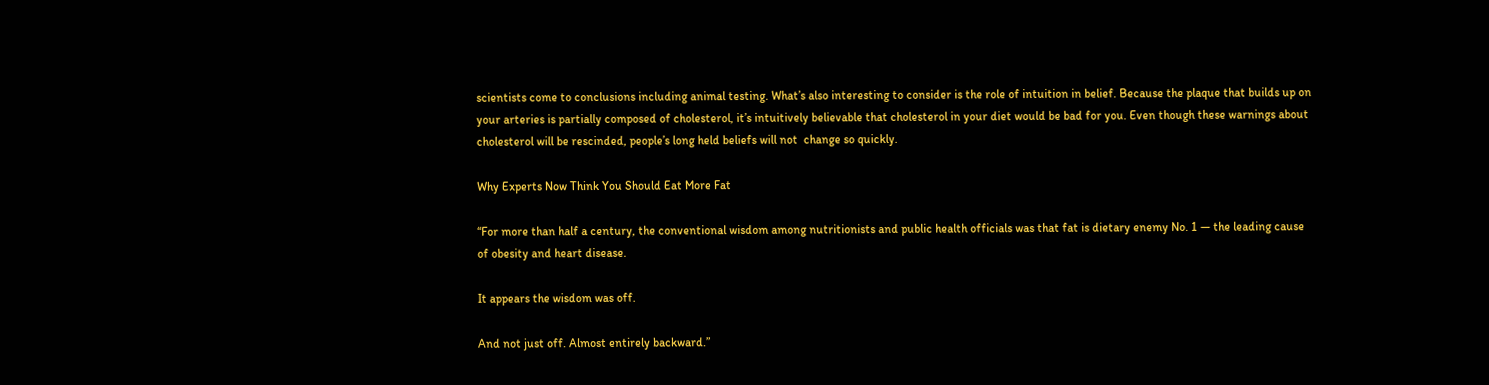scientists come to conclusions including animal testing. What’s also interesting to consider is the role of intuition in belief. Because the plaque that builds up on your arteries is partially composed of cholesterol, it’s intuitively believable that cholesterol in your diet would be bad for you. Even though these warnings about cholesterol will be rescinded, people’s long held beliefs will not  change so quickly.

Why Experts Now Think You Should Eat More Fat

“For more than half a century, the conventional wisdom among nutritionists and public health officials was that fat is dietary enemy No. 1 — the leading cause of obesity and heart disease.

It appears the wisdom was off.

And not just off. Almost entirely backward.”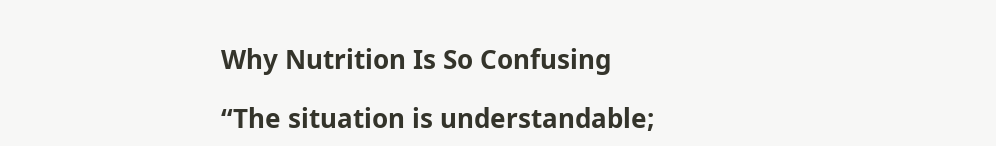Why Nutrition Is So Confusing

“The situation is understandable;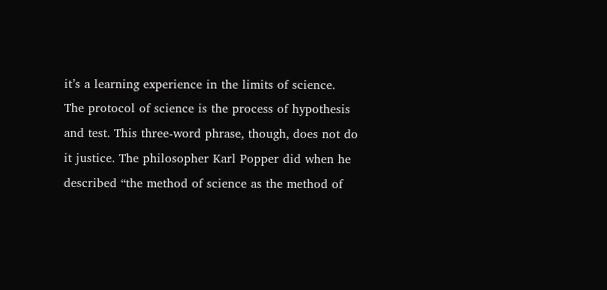it’s a learning experience in the limits of science. The protocol of science is the process of hypothesis and test. This three-word phrase, though, does not do it justice. The philosopher Karl Popper did when he described “the method of science as the method of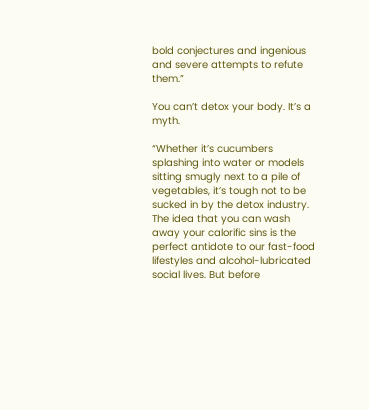bold conjectures and ingenious and severe attempts to refute them.”

You can’t detox your body. It’s a myth.

“Whether it’s cucumbers splashing into water or models sitting smugly next to a pile of vegetables, it’s tough not to be sucked in by the detox industry. The idea that you can wash away your calorific sins is the perfect antidote to our fast-food lifestyles and alcohol-lubricated social lives. But before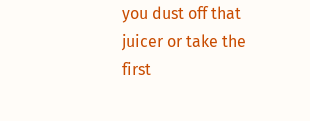you dust off that juicer or take the first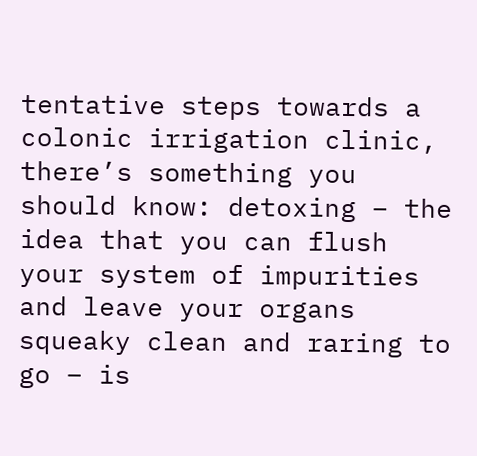tentative steps towards a colonic irrigation clinic, there’s something you should know: detoxing – the idea that you can flush your system of impurities and leave your organs squeaky clean and raring to go – is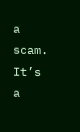a scam. It’s a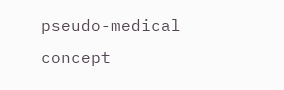pseudo-medical concept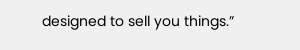designed to sell you things.”